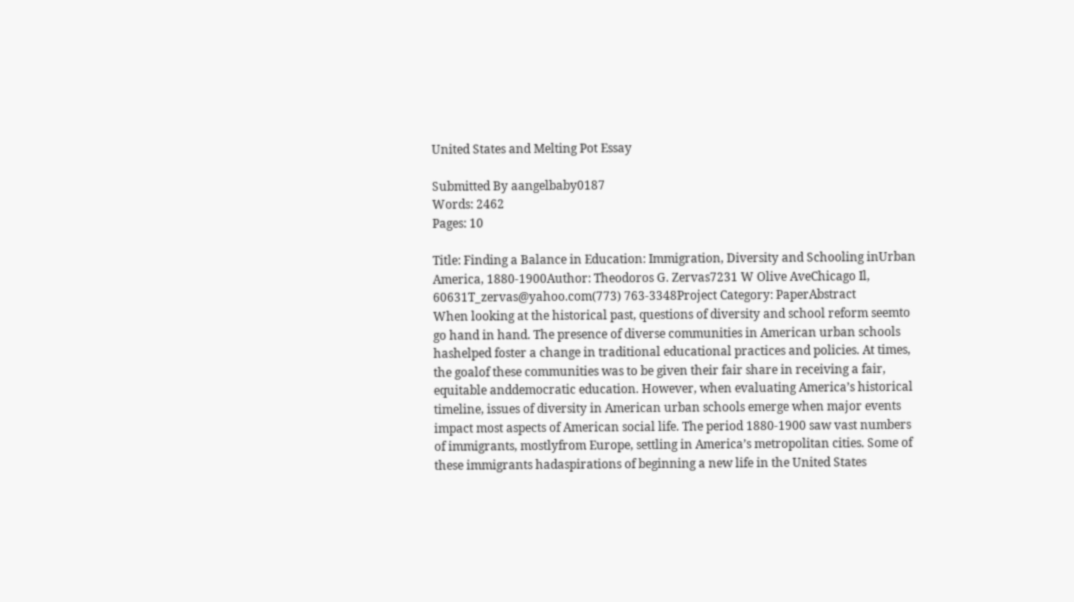United States and Melting Pot Essay

Submitted By aangelbaby0187
Words: 2462
Pages: 10

Title: Finding a Balance in Education: Immigration, Diversity and Schooling inUrban America, 1880-1900Author: Theodoros G. Zervas7231 W Olive AveChicago Il, 60631T_zervas@yahoo.com(773) 763-3348Project Category: PaperAbstract
When looking at the historical past, questions of diversity and school reform seemto go hand in hand. The presence of diverse communities in American urban schools hashelped foster a change in traditional educational practices and policies. At times, the goalof these communities was to be given their fair share in receiving a fair, equitable anddemocratic education. However, when evaluating America’s historical timeline, issues of diversity in American urban schools emerge when major events impact most aspects of American social life. The period 1880-1900 saw vast numbers of immigrants, mostlyfrom Europe, settling in America’s metropolitan cities. Some of these immigrants hadaspirations of beginning a new life in the United States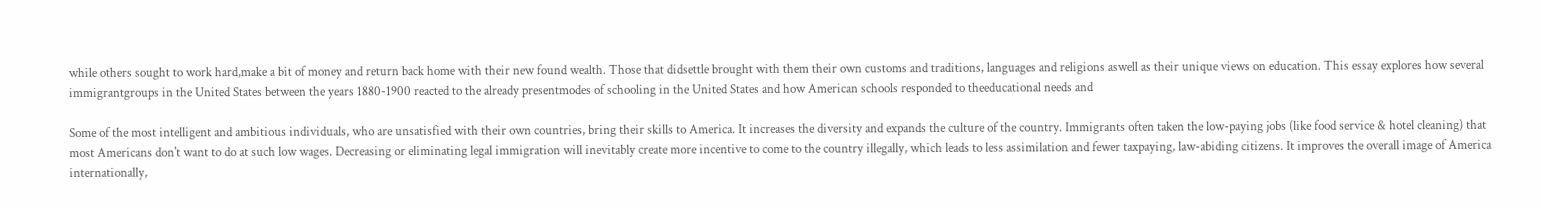while others sought to work hard,make a bit of money and return back home with their new found wealth. Those that didsettle brought with them their own customs and traditions, languages and religions aswell as their unique views on education. This essay explores how several immigrantgroups in the United States between the years 1880-1900 reacted to the already presentmodes of schooling in the United States and how American schools responded to theeducational needs and

Some of the most intelligent and ambitious individuals, who are unsatisfied with their own countries, bring their skills to America. It increases the diversity and expands the culture of the country. Immigrants often taken the low-paying jobs (like food service & hotel cleaning) that most Americans don't want to do at such low wages. Decreasing or eliminating legal immigration will inevitably create more incentive to come to the country illegally, which leads to less assimilation and fewer taxpaying, law-abiding citizens. It improves the overall image of America internationally,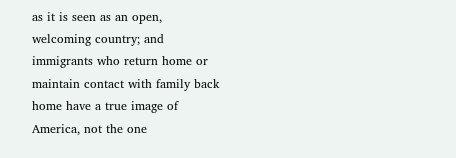as it is seen as an open, welcoming country; and immigrants who return home or maintain contact with family back home have a true image of America, not the one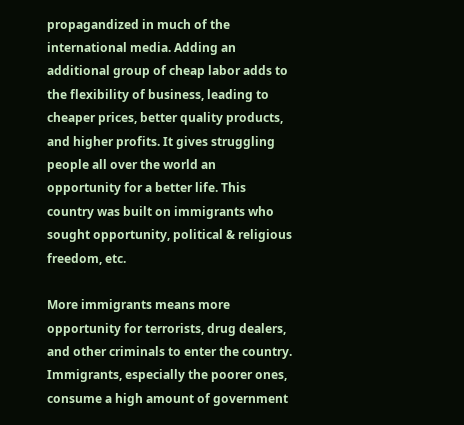propagandized in much of the international media. Adding an additional group of cheap labor adds to the flexibility of business, leading to cheaper prices, better quality products, and higher profits. It gives struggling people all over the world an opportunity for a better life. This country was built on immigrants who sought opportunity, political & religious freedom, etc.

More immigrants means more opportunity for terrorists, drug dealers, and other criminals to enter the country. Immigrants, especially the poorer ones, consume a high amount of government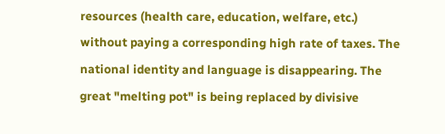resources (health care, education, welfare, etc.) without paying a corresponding high rate of taxes. The national identity and language is disappearing. The great "melting pot" is being replaced by divisive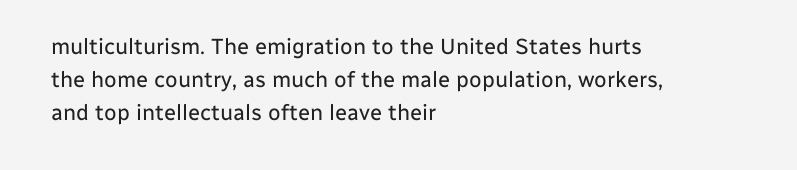multiculturism. The emigration to the United States hurts the home country, as much of the male population, workers, and top intellectuals often leave their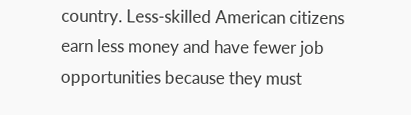country. Less-skilled American citizens earn less money and have fewer job opportunities because they must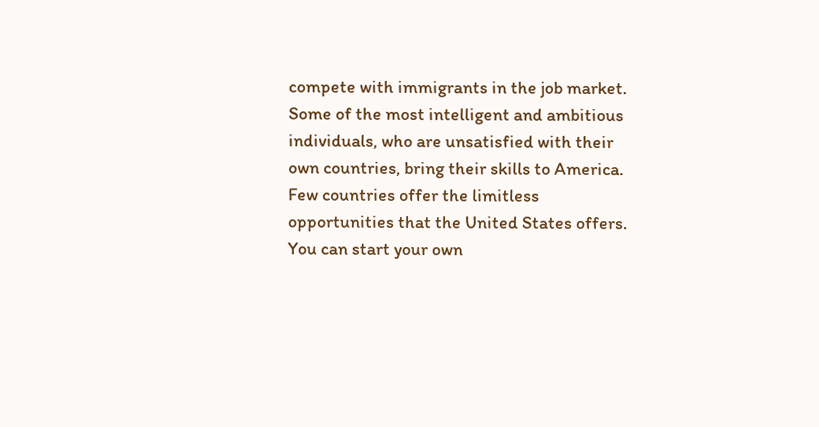compete with immigrants in the job market. Some of the most intelligent and ambitious individuals, who are unsatisfied with their own countries, bring their skills to America. Few countries offer the limitless opportunities that the United States offers. You can start your own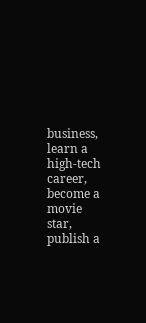business, learn a high-tech career, become a movie star, publish a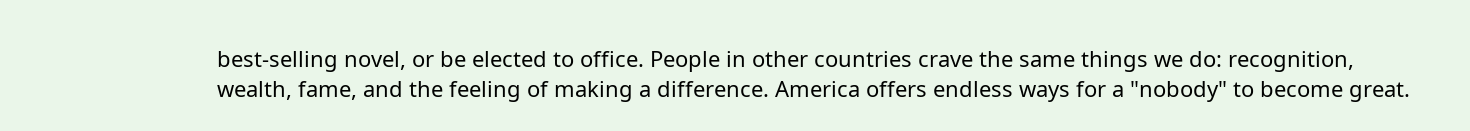best-selling novel, or be elected to office. People in other countries crave the same things we do: recognition, wealth, fame, and the feeling of making a difference. America offers endless ways for a "nobody" to become great.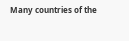Many countries of the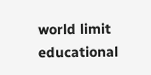world limit educational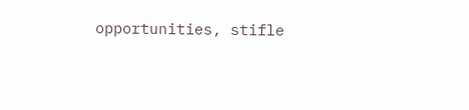opportunities, stifle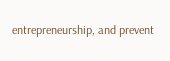entrepreneurship, and prevent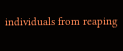individuals from reaping